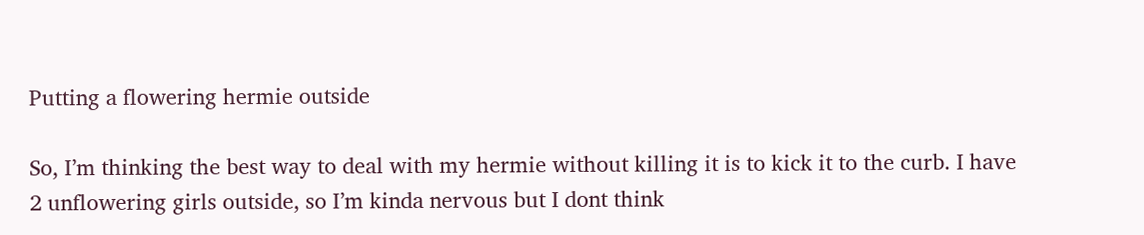Putting a flowering hermie outside

So, I’m thinking the best way to deal with my hermie without killing it is to kick it to the curb. I have 2 unflowering girls outside, so I’m kinda nervous but I dont think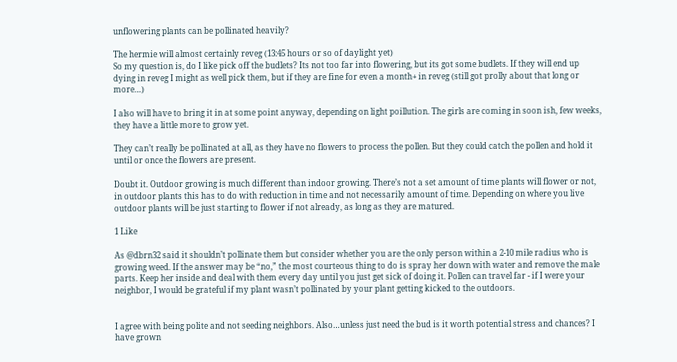unflowering plants can be pollinated heavily?

The hermie will almost certainly reveg (13:45 hours or so of daylight yet)
So my question is, do I like pick off the budlets? Its not too far into flowering, but its got some budlets. If they will end up dying in reveg I might as well pick them, but if they are fine for even a month+ in reveg (still got prolly about that long or more…)

I also will have to bring it in at some point anyway, depending on light poillution. The girls are coming in soon ish, few weeks, they have a little more to grow yet.

They can’t really be pollinated at all, as they have no flowers to process the pollen. But they could catch the pollen and hold it until or once the flowers are present.

Doubt it. Outdoor growing is much different than indoor growing. There’s not a set amount of time plants will flower or not, in outdoor plants this has to do with reduction in time and not necessarily amount of time. Depending on where you live outdoor plants will be just starting to flower if not already, as long as they are matured.

1 Like

As @dbrn32 said it shouldn’t pollinate them but consider whether you are the only person within a 2-10 mile radius who is growing weed. If the answer may be “no,” the most courteous thing to do is spray her down with water and remove the male parts. Keep her inside and deal with them every day until you just get sick of doing it. Pollen can travel far - if I were your neighbor, I would be grateful if my plant wasn’t pollinated by your plant getting kicked to the outdoors.


I agree with being polite and not seeding neighbors. Also…unless just need the bud is it worth potential stress and chances? I have grown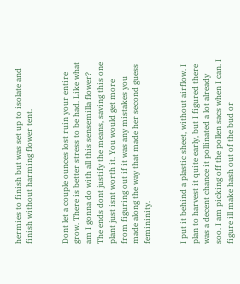hermies to finish but was set up to isolate and finish without harming flower tent.


Dont let a couple ounces lost ruin your entire grow. There is better stress to be had. Like what am I gonna do with all this sensemilla flower? The ends dont justify the means, saving this one plant just isnt worth it. You would get more from figuring out if it was any mistakes you made along the way that made her second guess femininity.


I put it behind a plastic sheet, without airflow. I plan to harvest it quite early, but I figured there was a decent chance it pollinated a lot already soo. I am picking off the pollen sacs when I can. I figure ill make hash out of the bud or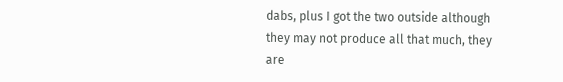dabs, plus I got the two outside although they may not produce all that much, they are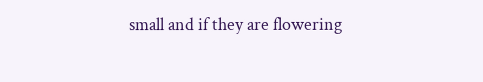small and if they are flowering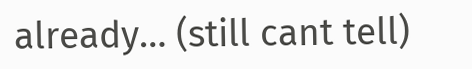already… (still cant tell)